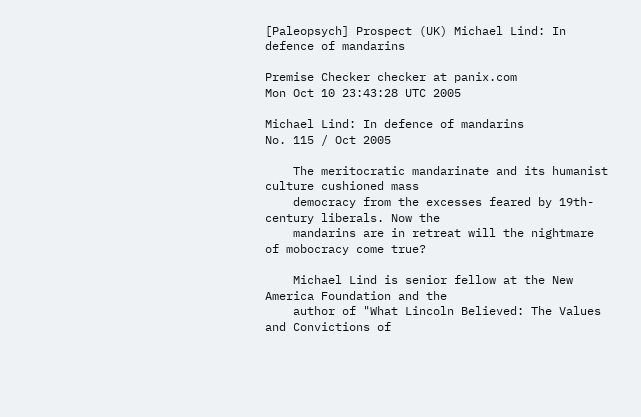[Paleopsych] Prospect (UK) Michael Lind: In defence of mandarins

Premise Checker checker at panix.com
Mon Oct 10 23:43:28 UTC 2005

Michael Lind: In defence of mandarins
No. 115 / Oct 2005

    The meritocratic mandarinate and its humanist culture cushioned mass
    democracy from the excesses feared by 19th-century liberals. Now the
    mandarins are in retreat will the nightmare of mobocracy come true?

    Michael Lind is senior fellow at the New America Foundation and the
    author of "What Lincoln Believed: The Values and Convictions of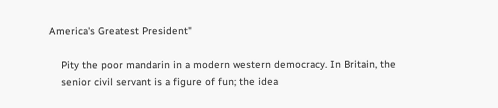America's Greatest President"

    Pity the poor mandarin in a modern western democracy. In Britain, the
    senior civil servant is a figure of fun; the idea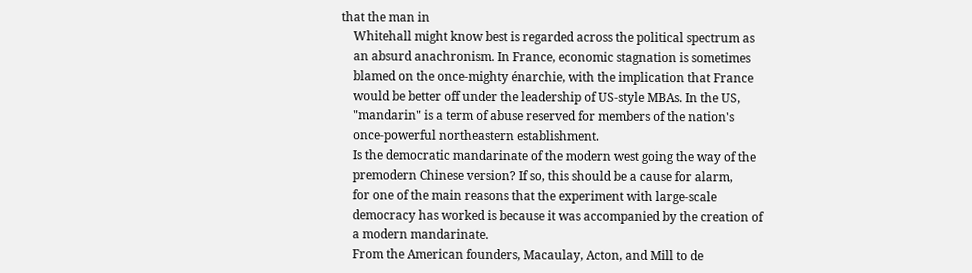that the man in
    Whitehall might know best is regarded across the political spectrum as
    an absurd anachronism. In France, economic stagnation is sometimes
    blamed on the once-mighty énarchie, with the implication that France
    would be better off under the leadership of US-style MBAs. In the US,
    "mandarin" is a term of abuse reserved for members of the nation's
    once-powerful northeastern establishment.
    Is the democratic mandarinate of the modern west going the way of the
    premodern Chinese version? If so, this should be a cause for alarm,
    for one of the main reasons that the experiment with large-scale
    democracy has worked is because it was accompanied by the creation of
    a modern mandarinate.
    From the American founders, Macaulay, Acton, and Mill to de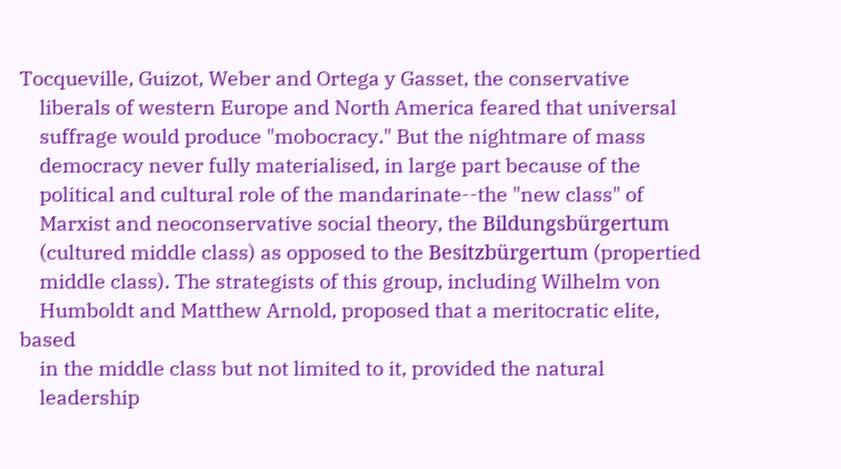Tocqueville, Guizot, Weber and Ortega y Gasset, the conservative
    liberals of western Europe and North America feared that universal
    suffrage would produce "mobocracy." But the nightmare of mass
    democracy never fully materialised, in large part because of the
    political and cultural role of the mandarinate--the "new class" of
    Marxist and neoconservative social theory, the Bildungsbürgertum
    (cultured middle class) as opposed to the Besitzbürgertum (propertied
    middle class). The strategists of this group, including Wilhelm von
    Humboldt and Matthew Arnold, proposed that a meritocratic elite, based
    in the middle class but not limited to it, provided the natural
    leadership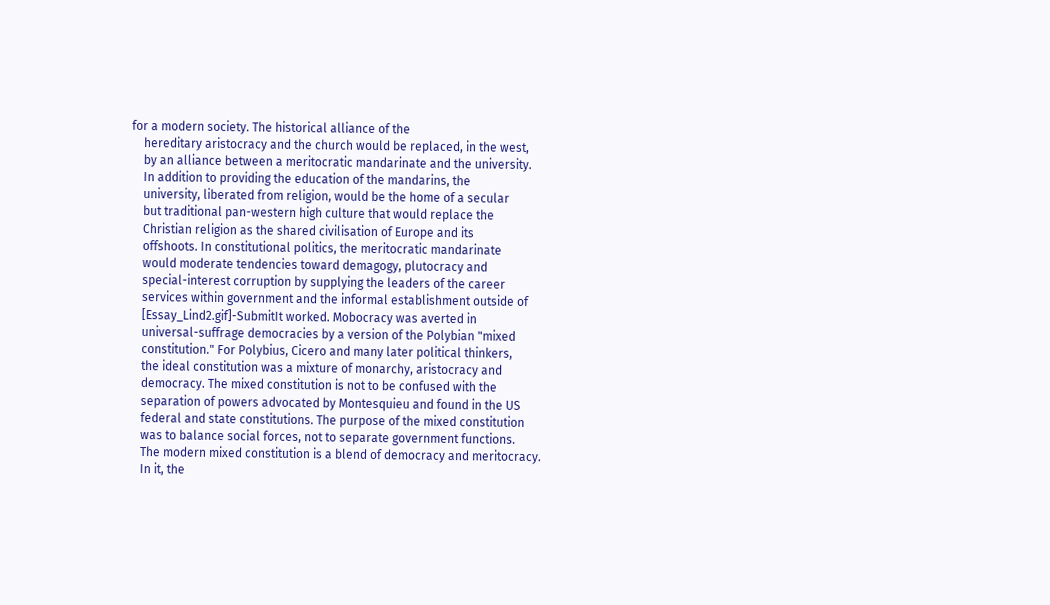for a modern society. The historical alliance of the
    hereditary aristocracy and the church would be replaced, in the west,
    by an alliance between a meritocratic mandarinate and the university.
    In addition to providing the education of the mandarins, the
    university, liberated from religion, would be the home of a secular
    but traditional pan-western high culture that would replace the
    Christian religion as the shared civilisation of Europe and its
    offshoots. In constitutional politics, the meritocratic mandarinate
    would moderate tendencies toward demagogy, plutocracy and
    special-interest corruption by supplying the leaders of the career
    services within government and the informal establishment outside of
    [Essay_Lind2.gif]-SubmitIt worked. Mobocracy was averted in
    universal-suffrage democracies by a version of the Polybian "mixed
    constitution." For Polybius, Cicero and many later political thinkers,
    the ideal constitution was a mixture of monarchy, aristocracy and
    democracy. The mixed constitution is not to be confused with the
    separation of powers advocated by Montesquieu and found in the US
    federal and state constitutions. The purpose of the mixed constitution
    was to balance social forces, not to separate government functions.
    The modern mixed constitution is a blend of democracy and meritocracy.
    In it, the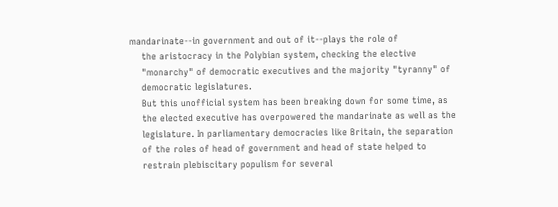mandarinate--in government and out of it--plays the role of
    the aristocracy in the Polybian system, checking the elective
    "monarchy" of democratic executives and the majority "tyranny" of
    democratic legislatures.
    But this unofficial system has been breaking down for some time, as
    the elected executive has overpowered the mandarinate as well as the
    legislature. In parliamentary democracies like Britain, the separation
    of the roles of head of government and head of state helped to
    restrain plebiscitary populism for several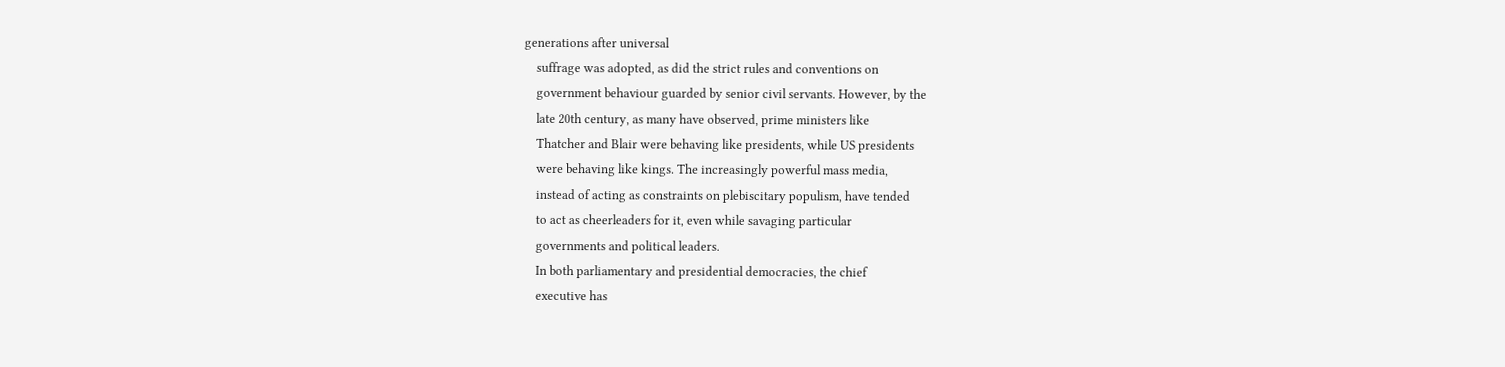generations after universal
    suffrage was adopted, as did the strict rules and conventions on
    government behaviour guarded by senior civil servants. However, by the
    late 20th century, as many have observed, prime ministers like
    Thatcher and Blair were behaving like presidents, while US presidents
    were behaving like kings. The increasingly powerful mass media,
    instead of acting as constraints on plebiscitary populism, have tended
    to act as cheerleaders for it, even while savaging particular
    governments and political leaders.
    In both parliamentary and presidential democracies, the chief
    executive has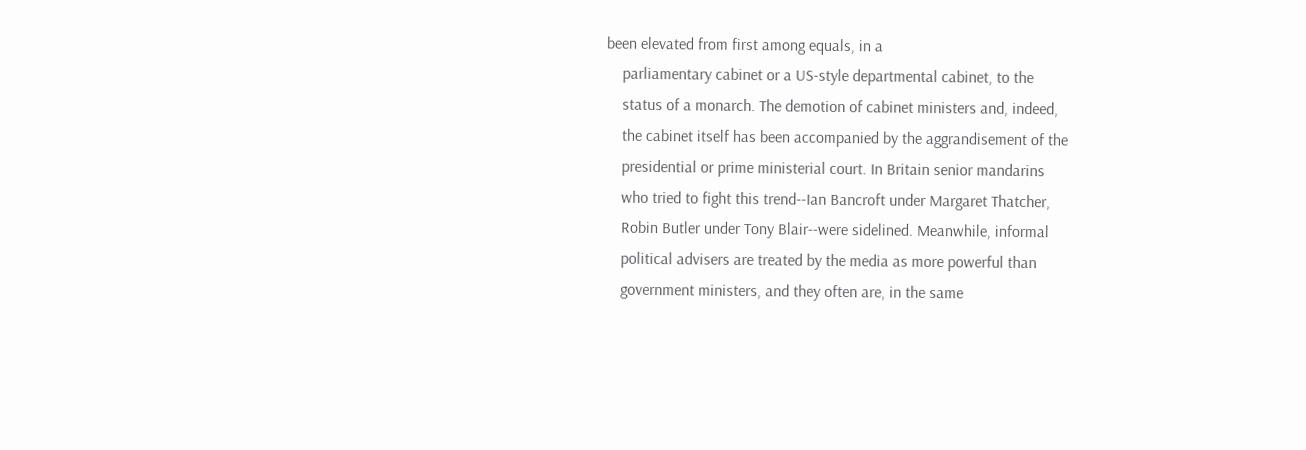been elevated from first among equals, in a
    parliamentary cabinet or a US-style departmental cabinet, to the
    status of a monarch. The demotion of cabinet ministers and, indeed,
    the cabinet itself has been accompanied by the aggrandisement of the
    presidential or prime ministerial court. In Britain senior mandarins
    who tried to fight this trend--Ian Bancroft under Margaret Thatcher,
    Robin Butler under Tony Blair--were sidelined. Meanwhile, informal
    political advisers are treated by the media as more powerful than
    government ministers, and they often are, in the same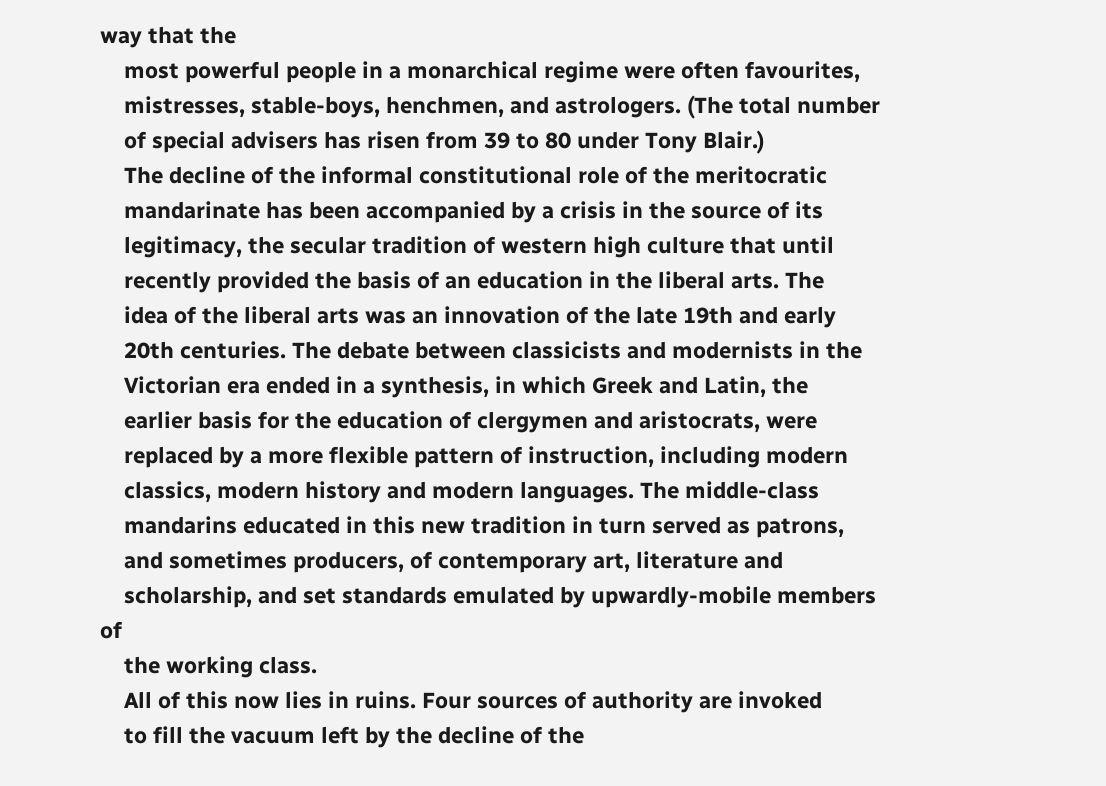way that the
    most powerful people in a monarchical regime were often favourites,
    mistresses, stable-boys, henchmen, and astrologers. (The total number
    of special advisers has risen from 39 to 80 under Tony Blair.)
    The decline of the informal constitutional role of the meritocratic
    mandarinate has been accompanied by a crisis in the source of its
    legitimacy, the secular tradition of western high culture that until
    recently provided the basis of an education in the liberal arts. The
    idea of the liberal arts was an innovation of the late 19th and early
    20th centuries. The debate between classicists and modernists in the
    Victorian era ended in a synthesis, in which Greek and Latin, the
    earlier basis for the education of clergymen and aristocrats, were
    replaced by a more flexible pattern of instruction, including modern
    classics, modern history and modern languages. The middle-class
    mandarins educated in this new tradition in turn served as patrons,
    and sometimes producers, of contemporary art, literature and
    scholarship, and set standards emulated by upwardly-mobile members of
    the working class.
    All of this now lies in ruins. Four sources of authority are invoked
    to fill the vacuum left by the decline of the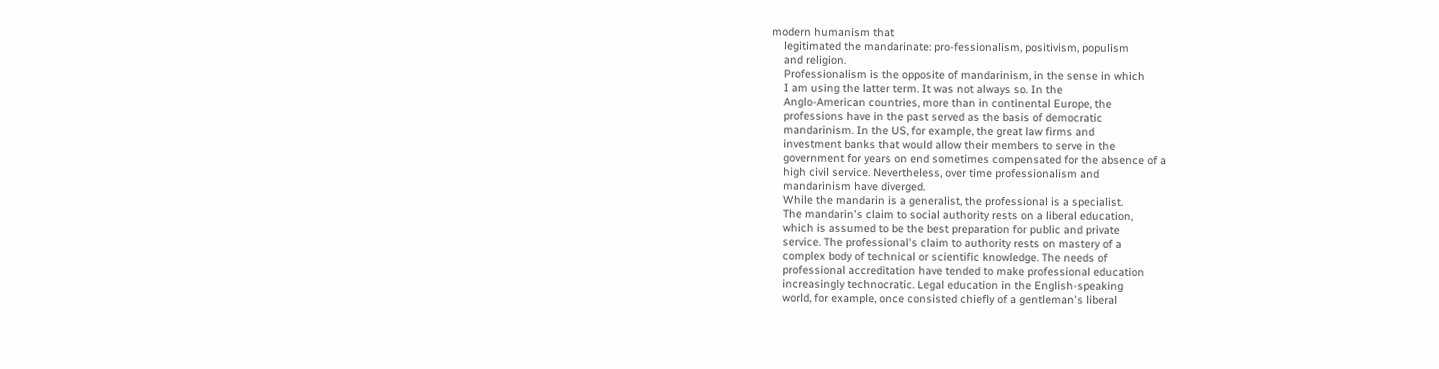modern humanism that
    legitimated the mandarinate: pro-fessionalism, positivism, populism
    and religion.
    Professionalism is the opposite of mandarinism, in the sense in which
    I am using the latter term. It was not always so. In the
    Anglo-American countries, more than in continental Europe, the
    professions have in the past served as the basis of democratic
    mandarinism. In the US, for example, the great law firms and
    investment banks that would allow their members to serve in the
    government for years on end sometimes compensated for the absence of a
    high civil service. Nevertheless, over time professionalism and
    mandarinism have diverged.
    While the mandarin is a generalist, the professional is a specialist.
    The mandarin's claim to social authority rests on a liberal education,
    which is assumed to be the best preparation for public and private
    service. The professional's claim to authority rests on mastery of a
    complex body of technical or scientific knowledge. The needs of
    professional accreditation have tended to make professional education
    increasingly technocratic. Legal education in the English-speaking
    world, for example, once consisted chiefly of a gentleman's liberal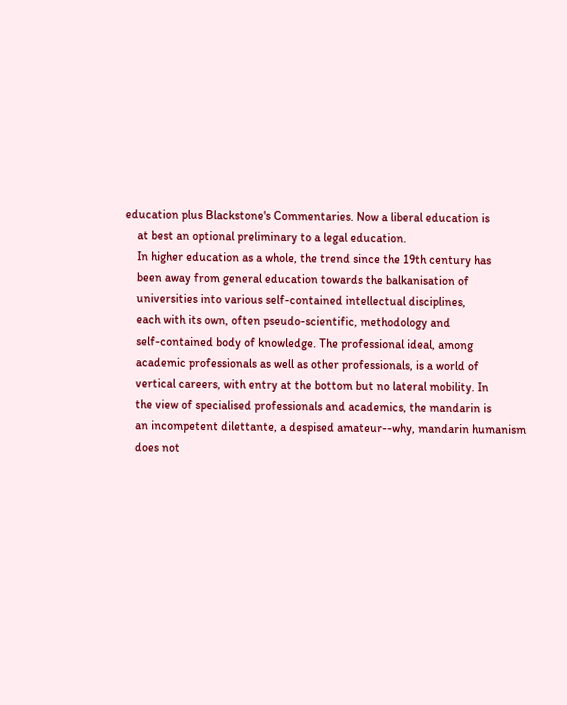education plus Blackstone's Commentaries. Now a liberal education is
    at best an optional preliminary to a legal education.
    In higher education as a whole, the trend since the 19th century has
    been away from general education towards the balkanisation of
    universities into various self-contained intellectual disciplines,
    each with its own, often pseudo-scientific, methodology and
    self-contained body of knowledge. The professional ideal, among
    academic professionals as well as other professionals, is a world of
    vertical careers, with entry at the bottom but no lateral mobility. In
    the view of specialised professionals and academics, the mandarin is
    an incompetent dilettante, a despised amateur--why, mandarin humanism
    does not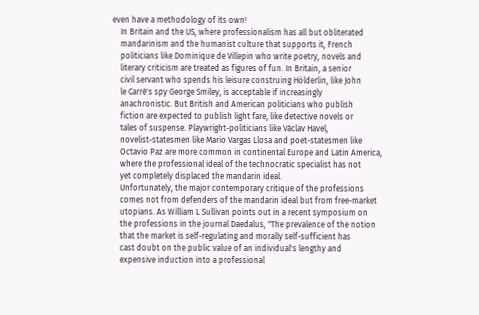even have a methodology of its own!
    In Britain and the US, where professionalism has all but obliterated
    mandarinism and the humanist culture that supports it, French
    politicians like Dominique de Villepin who write poetry, novels and
    literary criticism are treated as figures of fun. In Britain, a senior
    civil servant who spends his leisure construing Hölderlin, like John
    le Carré's spy George Smiley, is acceptable if increasingly
    anachronistic. But British and American politicians who publish
    fiction are expected to publish light fare, like detective novels or
    tales of suspense. Playwright-politicians like Václav Havel,
    novelist-statesmen like Mario Vargas Llosa and poet-statesmen like
    Octavio Paz are more common in continental Europe and Latin America,
    where the professional ideal of the technocratic specialist has not
    yet completely displaced the mandarin ideal.
    Unfortunately, the major contemporary critique of the professions
    comes not from defenders of the mandarin ideal but from free-market
    utopians. As William L Sullivan points out in a recent symposium on
    the professions in the journal Daedalus, "The prevalence of the notion
    that the market is self-regulating and morally self-sufficient has
    cast doubt on the public value of an individual's lengthy and
    expensive induction into a professional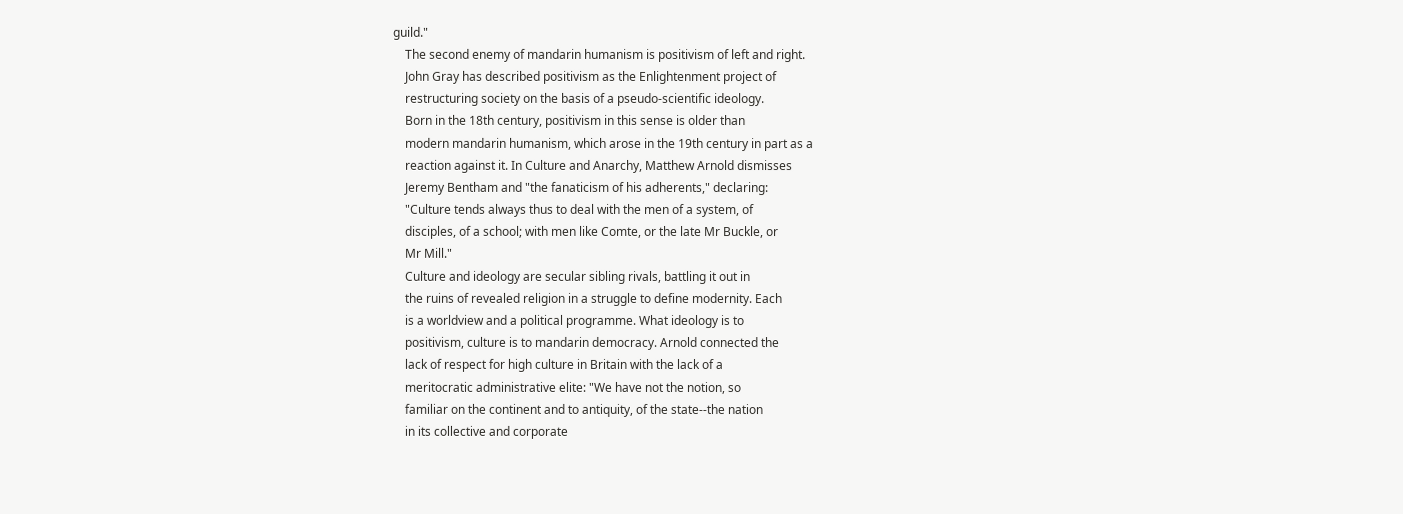guild."
    The second enemy of mandarin humanism is positivism of left and right.
    John Gray has described positivism as the Enlightenment project of
    restructuring society on the basis of a pseudo-scientific ideology.
    Born in the 18th century, positivism in this sense is older than
    modern mandarin humanism, which arose in the 19th century in part as a
    reaction against it. In Culture and Anarchy, Matthew Arnold dismisses
    Jeremy Bentham and "the fanaticism of his adherents," declaring:
    "Culture tends always thus to deal with the men of a system, of
    disciples, of a school; with men like Comte, or the late Mr Buckle, or
    Mr Mill."
    Culture and ideology are secular sibling rivals, battling it out in
    the ruins of revealed religion in a struggle to define modernity. Each
    is a worldview and a political programme. What ideology is to
    positivism, culture is to mandarin democracy. Arnold connected the
    lack of respect for high culture in Britain with the lack of a
    meritocratic administrative elite: "We have not the notion, so
    familiar on the continent and to antiquity, of the state--the nation
    in its collective and corporate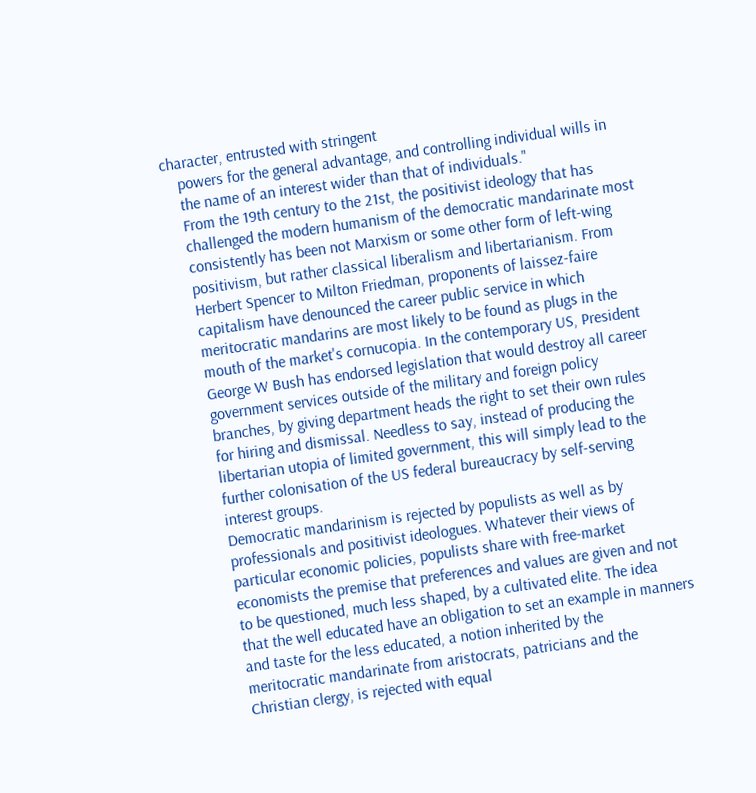character, entrusted with stringent
    powers for the general advantage, and controlling individual wills in
    the name of an interest wider than that of individuals."
    From the 19th century to the 21st, the positivist ideology that has
    challenged the modern humanism of the democratic mandarinate most
    consistently has been not Marxism or some other form of left-wing
    positivism, but rather classical liberalism and libertarianism. From
    Herbert Spencer to Milton Friedman, proponents of laissez-faire
    capitalism have denounced the career public service in which
    meritocratic mandarins are most likely to be found as plugs in the
    mouth of the market's cornucopia. In the contemporary US, President
    George W Bush has endorsed legislation that would destroy all career
    government services outside of the military and foreign policy
    branches, by giving department heads the right to set their own rules
    for hiring and dismissal. Needless to say, instead of producing the
    libertarian utopia of limited government, this will simply lead to the
    further colonisation of the US federal bureaucracy by self-serving
    interest groups.
    Democratic mandarinism is rejected by populists as well as by
    professionals and positivist ideologues. Whatever their views of
    particular economic policies, populists share with free-market
    economists the premise that preferences and values are given and not
    to be questioned, much less shaped, by a cultivated elite. The idea
    that the well educated have an obligation to set an example in manners
    and taste for the less educated, a notion inherited by the
    meritocratic mandarinate from aristocrats, patricians and the
    Christian clergy, is rejected with equal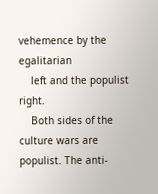vehemence by the egalitarian
    left and the populist right.
    Both sides of the culture wars are populist. The anti-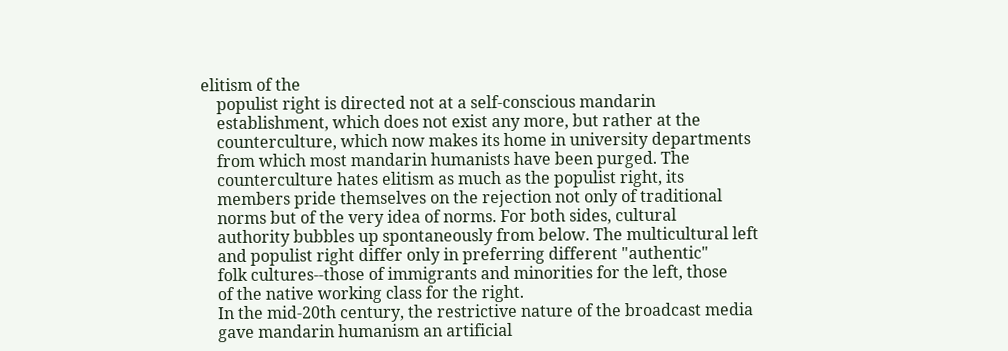elitism of the
    populist right is directed not at a self-conscious mandarin
    establishment, which does not exist any more, but rather at the
    counterculture, which now makes its home in university departments
    from which most mandarin humanists have been purged. The
    counterculture hates elitism as much as the populist right, its
    members pride themselves on the rejection not only of traditional
    norms but of the very idea of norms. For both sides, cultural
    authority bubbles up spontaneously from below. The multicultural left
    and populist right differ only in preferring different "authentic"
    folk cultures--those of immigrants and minorities for the left, those
    of the native working class for the right.
    In the mid-20th century, the restrictive nature of the broadcast media
    gave mandarin humanism an artificial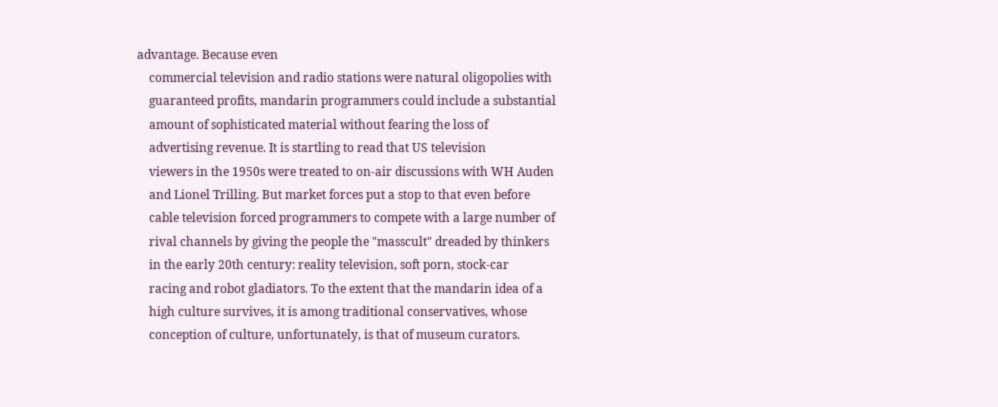advantage. Because even
    commercial television and radio stations were natural oligopolies with
    guaranteed profits, mandarin programmers could include a substantial
    amount of sophisticated material without fearing the loss of
    advertising revenue. It is startling to read that US television
    viewers in the 1950s were treated to on-air discussions with WH Auden
    and Lionel Trilling. But market forces put a stop to that even before
    cable television forced programmers to compete with a large number of
    rival channels by giving the people the "masscult" dreaded by thinkers
    in the early 20th century: reality television, soft porn, stock-car
    racing and robot gladiators. To the extent that the mandarin idea of a
    high culture survives, it is among traditional conservatives, whose
    conception of culture, unfortunately, is that of museum curators.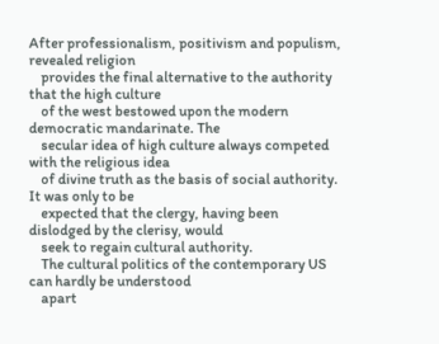After professionalism, positivism and populism, revealed religion
    provides the final alternative to the authority that the high culture
    of the west bestowed upon the modern democratic mandarinate. The
    secular idea of high culture always competed with the religious idea
    of divine truth as the basis of social authority. It was only to be
    expected that the clergy, having been dislodged by the clerisy, would
    seek to regain cultural authority.
    The cultural politics of the contemporary US can hardly be understood
    apart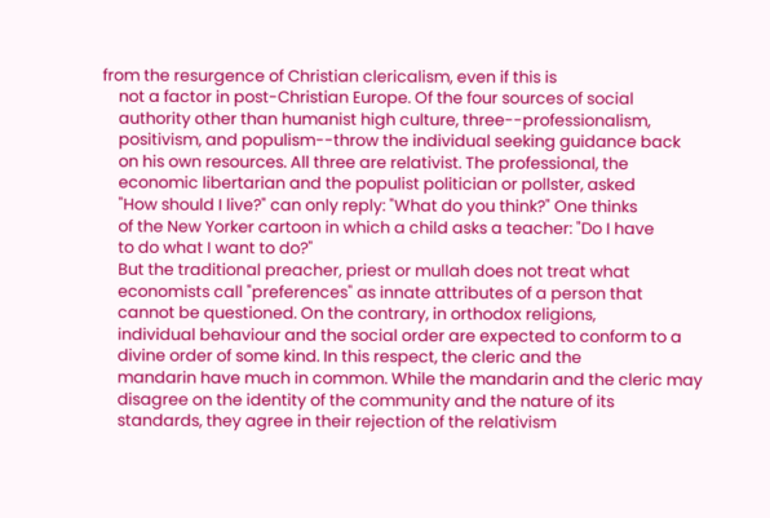from the resurgence of Christian clericalism, even if this is
    not a factor in post-Christian Europe. Of the four sources of social
    authority other than humanist high culture, three--professionalism,
    positivism, and populism--throw the individual seeking guidance back
    on his own resources. All three are relativist. The professional, the
    economic libertarian and the populist politician or pollster, asked
    "How should I live?" can only reply: "What do you think?" One thinks
    of the New Yorker cartoon in which a child asks a teacher: "Do I have
    to do what I want to do?"
    But the traditional preacher, priest or mullah does not treat what
    economists call "preferences" as innate attributes of a person that
    cannot be questioned. On the contrary, in orthodox religions,
    individual behaviour and the social order are expected to conform to a
    divine order of some kind. In this respect, the cleric and the
    mandarin have much in common. While the mandarin and the cleric may
    disagree on the identity of the community and the nature of its
    standards, they agree in their rejection of the relativism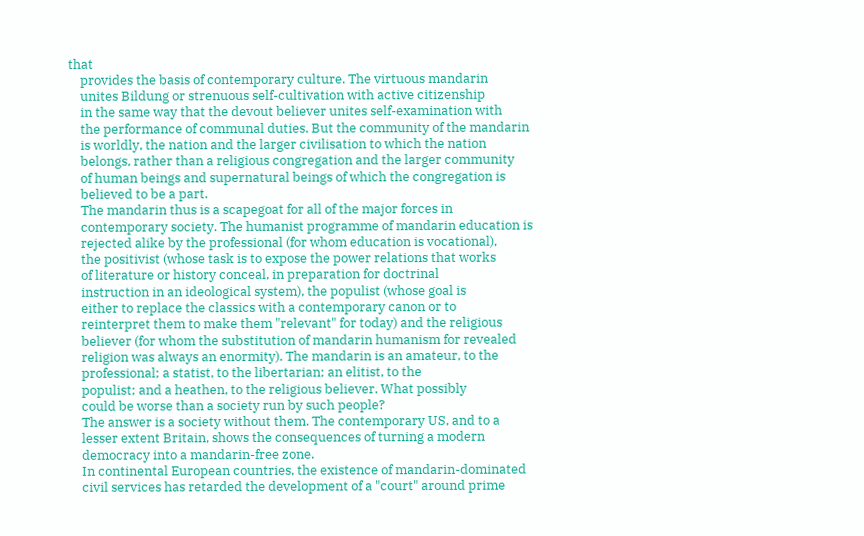that
    provides the basis of contemporary culture. The virtuous mandarin
    unites Bildung or strenuous self-cultivation with active citizenship
    in the same way that the devout believer unites self-examination with
    the performance of communal duties. But the community of the mandarin
    is worldly, the nation and the larger civilisation to which the nation
    belongs, rather than a religious congregation and the larger community
    of human beings and supernatural beings of which the congregation is
    believed to be a part.
    The mandarin thus is a scapegoat for all of the major forces in
    contemporary society. The humanist programme of mandarin education is
    rejected alike by the professional (for whom education is vocational),
    the positivist (whose task is to expose the power relations that works
    of literature or history conceal, in preparation for doctrinal
    instruction in an ideological system), the populist (whose goal is
    either to replace the classics with a contemporary canon or to
    reinterpret them to make them "relevant" for today) and the religious
    believer (for whom the substitution of mandarin humanism for revealed
    religion was always an enormity). The mandarin is an amateur, to the
    professional; a statist, to the libertarian; an elitist, to the
    populist; and a heathen, to the religious believer. What possibly
    could be worse than a society run by such people?
    The answer is a society without them. The contemporary US, and to a
    lesser extent Britain, shows the consequences of turning a modern
    democracy into a mandarin-free zone.
    In continental European countries, the existence of mandarin-dominated
    civil services has retarded the development of a "court" around prime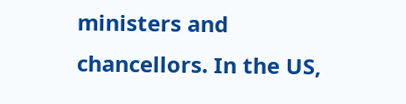ministers and chancellors. In the US,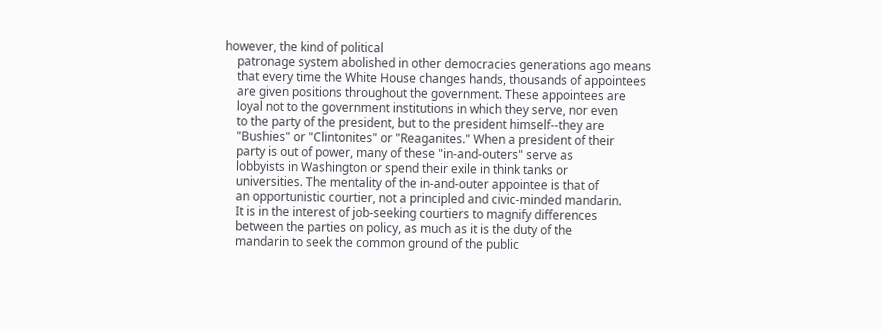however, the kind of political
    patronage system abolished in other democracies generations ago means
    that every time the White House changes hands, thousands of appointees
    are given positions throughout the government. These appointees are
    loyal not to the government institutions in which they serve, nor even
    to the party of the president, but to the president himself--they are
    "Bushies" or "Clintonites" or "Reaganites." When a president of their
    party is out of power, many of these "in-and-outers" serve as
    lobbyists in Washington or spend their exile in think tanks or
    universities. The mentality of the in-and-outer appointee is that of
    an opportunistic courtier, not a principled and civic-minded mandarin.
    It is in the interest of job-seeking courtiers to magnify differences
    between the parties on policy, as much as it is the duty of the
    mandarin to seek the common ground of the public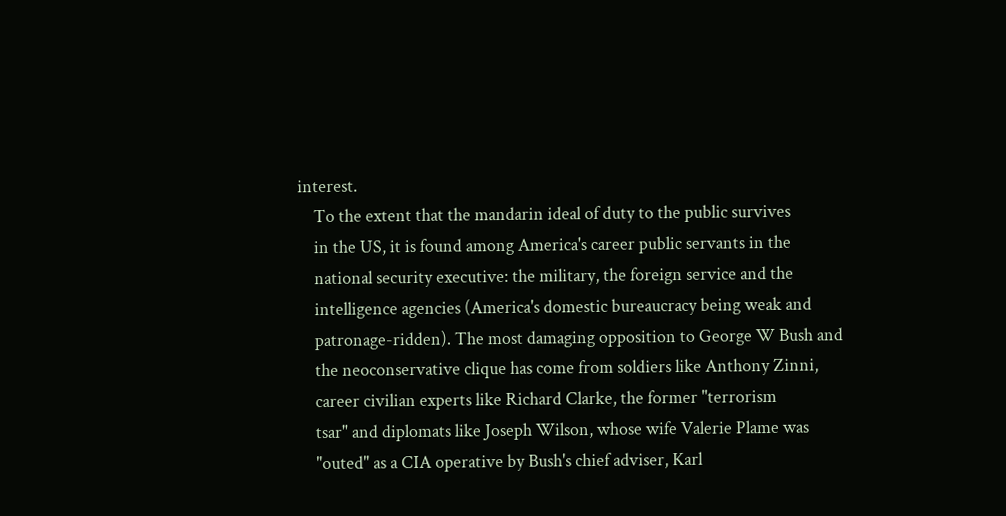interest.
    To the extent that the mandarin ideal of duty to the public survives
    in the US, it is found among America's career public servants in the
    national security executive: the military, the foreign service and the
    intelligence agencies (America's domestic bureaucracy being weak and
    patronage-ridden). The most damaging opposition to George W Bush and
    the neoconservative clique has come from soldiers like Anthony Zinni,
    career civilian experts like Richard Clarke, the former "terrorism
    tsar" and diplomats like Joseph Wilson, whose wife Valerie Plame was
    "outed" as a CIA operative by Bush's chief adviser, Karl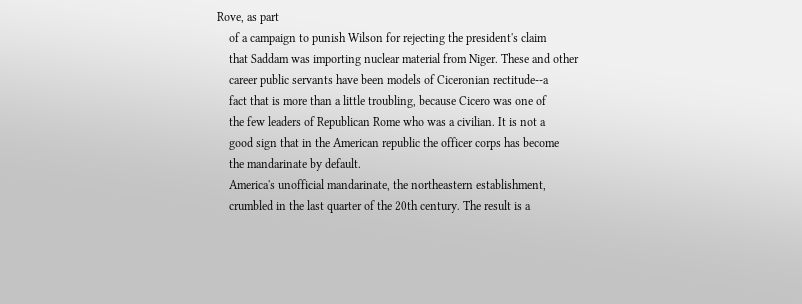Rove, as part
    of a campaign to punish Wilson for rejecting the president's claim
    that Saddam was importing nuclear material from Niger. These and other
    career public servants have been models of Ciceronian rectitude--a
    fact that is more than a little troubling, because Cicero was one of
    the few leaders of Republican Rome who was a civilian. It is not a
    good sign that in the American republic the officer corps has become
    the mandarinate by default.
    America's unofficial mandarinate, the northeastern establishment,
    crumbled in the last quarter of the 20th century. The result is a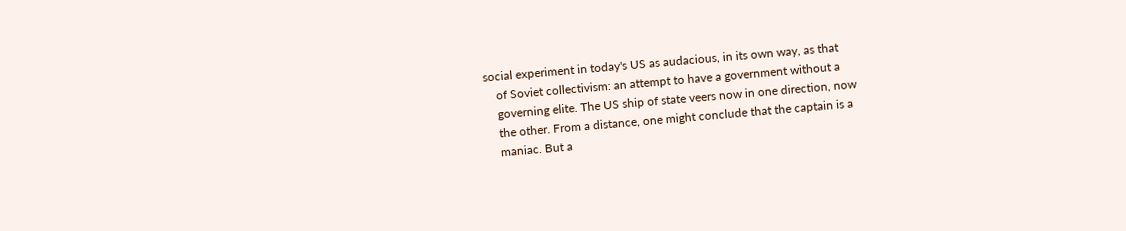social experiment in today's US as audacious, in its own way, as that
    of Soviet collectivism: an attempt to have a government without a
    governing elite. The US ship of state veers now in one direction, now
    the other. From a distance, one might conclude that the captain is a
    maniac. But a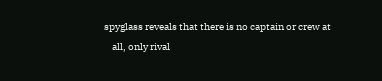spyglass reveals that there is no captain or crew at
    all, only rival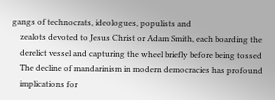gangs of technocrats, ideologues, populists and
    zealots devoted to Jesus Christ or Adam Smith, each boarding the
    derelict vessel and capturing the wheel briefly before being tossed
    The decline of mandarinism in modern democracies has profound
    implications for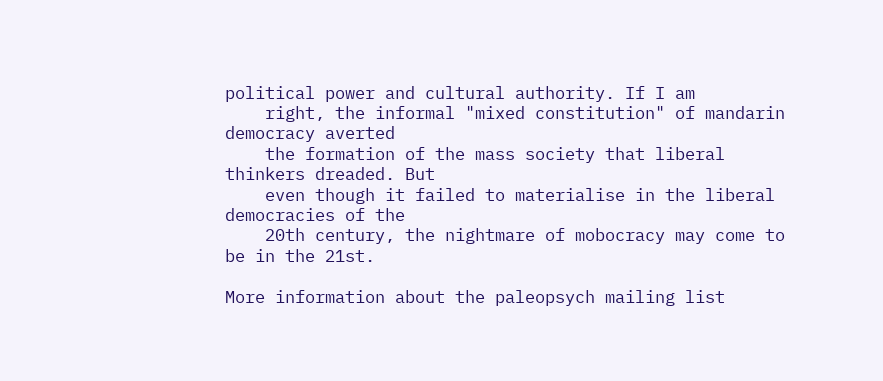political power and cultural authority. If I am
    right, the informal "mixed constitution" of mandarin democracy averted
    the formation of the mass society that liberal thinkers dreaded. But
    even though it failed to materialise in the liberal democracies of the
    20th century, the nightmare of mobocracy may come to be in the 21st.

More information about the paleopsych mailing list